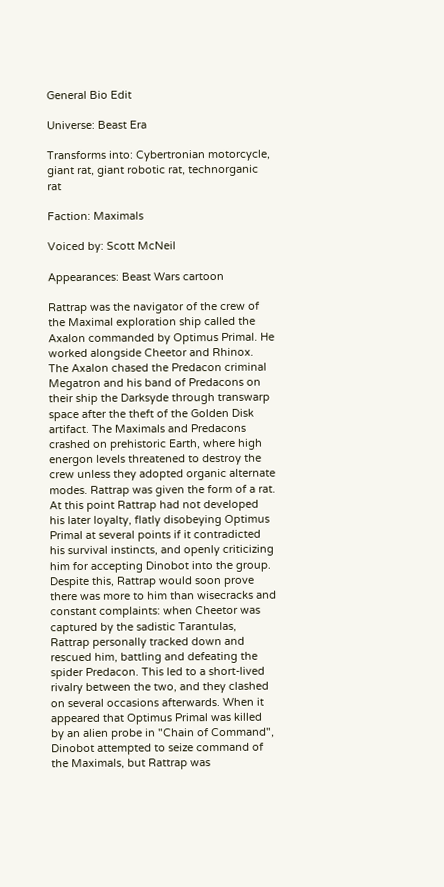General Bio Edit

Universe: Beast Era

Transforms into: Cybertronian motorcycle, giant rat, giant robotic rat, technorganic rat

Faction: Maximals

Voiced by: Scott McNeil

Appearances: Beast Wars cartoon

Rattrap was the navigator of the crew of the Maximal exploration ship called the Axalon commanded by Optimus Primal. He worked alongside Cheetor and Rhinox. The Axalon chased the Predacon criminal Megatron and his band of Predacons on their ship the Darksyde through transwarp space after the theft of the Golden Disk artifact. The Maximals and Predacons crashed on prehistoric Earth, where high energon levels threatened to destroy the crew unless they adopted organic alternate modes. Rattrap was given the form of a rat. At this point Rattrap had not developed his later loyalty, flatly disobeying Optimus Primal at several points if it contradicted his survival instincts, and openly criticizing him for accepting Dinobot into the group. Despite this, Rattrap would soon prove there was more to him than wisecracks and constant complaints: when Cheetor was captured by the sadistic Tarantulas, Rattrap personally tracked down and rescued him, battling and defeating the spider Predacon. This led to a short-lived rivalry between the two, and they clashed on several occasions afterwards. When it appeared that Optimus Primal was killed by an alien probe in "Chain of Command", Dinobot attempted to seize command of the Maximals, but Rattrap was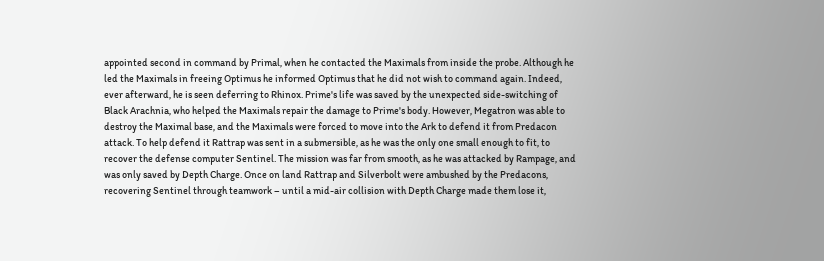appointed second in command by Primal, when he contacted the Maximals from inside the probe. Although he led the Maximals in freeing Optimus he informed Optimus that he did not wish to command again. Indeed, ever afterward, he is seen deferring to Rhinox. Prime's life was saved by the unexpected side-switching of Black Arachnia, who helped the Maximals repair the damage to Prime's body. However, Megatron was able to destroy the Maximal base, and the Maximals were forced to move into the Ark to defend it from Predacon attack. To help defend it Rattrap was sent in a submersible, as he was the only one small enough to fit, to recover the defense computer Sentinel. The mission was far from smooth, as he was attacked by Rampage, and was only saved by Depth Charge. Once on land Rattrap and Silverbolt were ambushed by the Predacons, recovering Sentinel through teamwork – until a mid-air collision with Depth Charge made them lose it,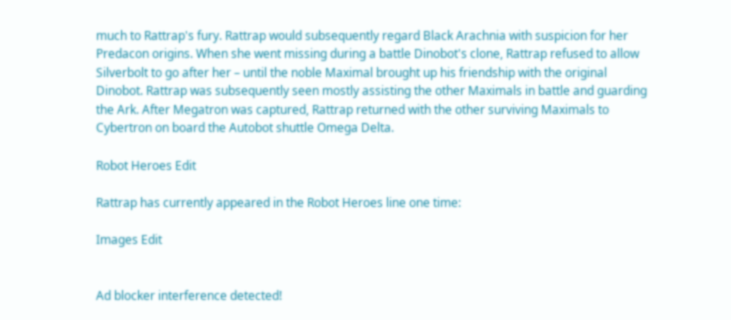much to Rattrap's fury. Rattrap would subsequently regard Black Arachnia with suspicion for her Predacon origins. When she went missing during a battle Dinobot's clone, Rattrap refused to allow Silverbolt to go after her – until the noble Maximal brought up his friendship with the original Dinobot. Rattrap was subsequently seen mostly assisting the other Maximals in battle and guarding the Ark. After Megatron was captured, Rattrap returned with the other surviving Maximals to Cybertron on board the Autobot shuttle Omega Delta.

Robot Heroes Edit

Rattrap has currently appeared in the Robot Heroes line one time:

Images Edit


Ad blocker interference detected!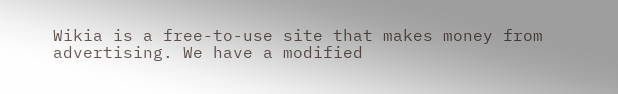Wikia is a free-to-use site that makes money from advertising. We have a modified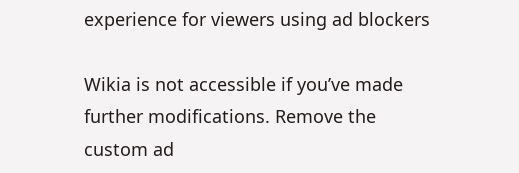experience for viewers using ad blockers

Wikia is not accessible if you’ve made further modifications. Remove the custom ad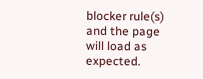blocker rule(s) and the page will load as expected.